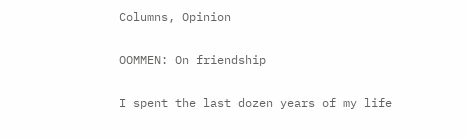Columns, Opinion

OOMMEN: On friendship

I spent the last dozen years of my life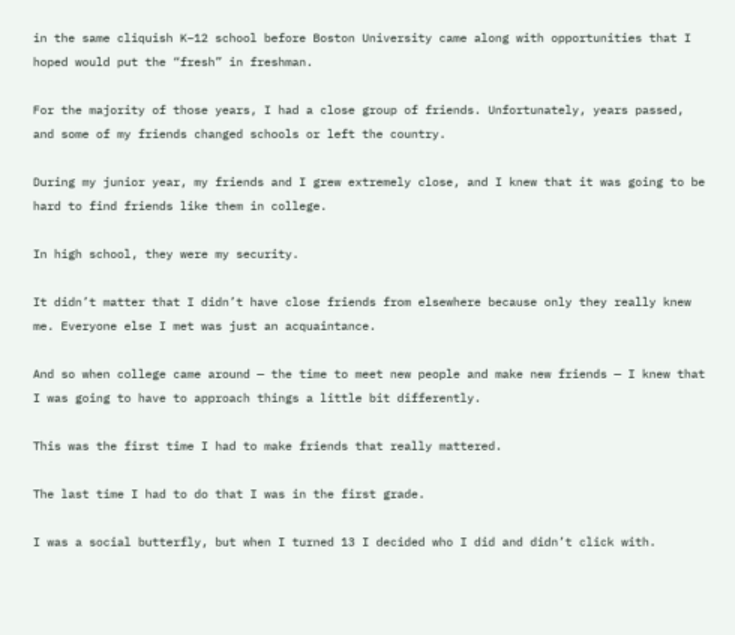in the same cliquish K–12 school before Boston University came along with opportunities that I hoped would put the “fresh” in freshman.

For the majority of those years, I had a close group of friends. Unfortunately, years passed, and some of my friends changed schools or left the country.

During my junior year, my friends and I grew extremely close, and I knew that it was going to be hard to find friends like them in college.

In high school, they were my security.

It didn’t matter that I didn’t have close friends from elsewhere because only they really knew me. Everyone else I met was just an acquaintance.

And so when college came around — the time to meet new people and make new friends — I knew that I was going to have to approach things a little bit differently.

This was the first time I had to make friends that really mattered.

The last time I had to do that I was in the first grade.

I was a social butterfly, but when I turned 13 I decided who I did and didn’t click with.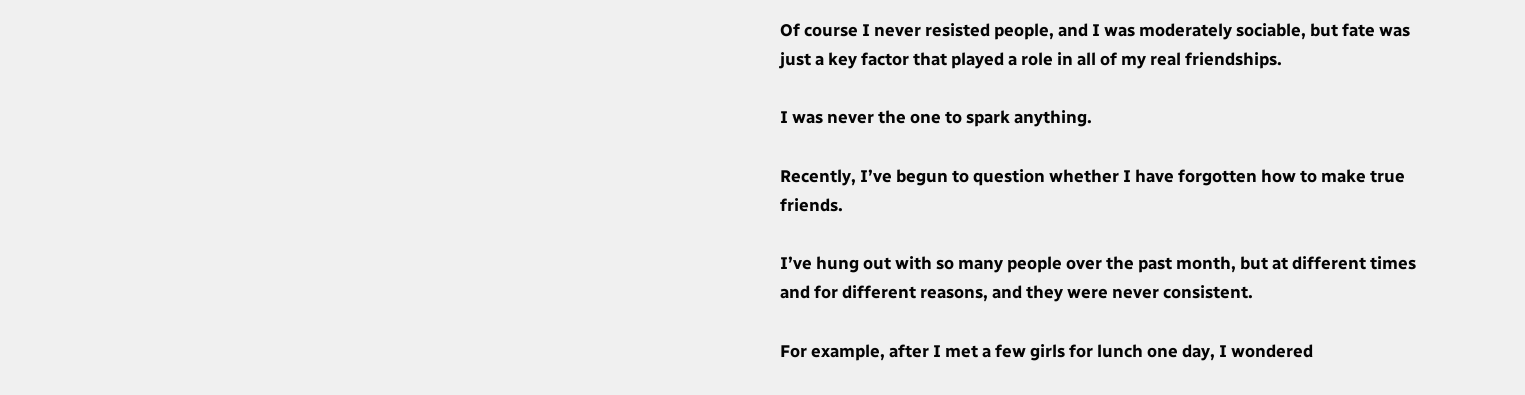Of course I never resisted people, and I was moderately sociable, but fate was just a key factor that played a role in all of my real friendships.

I was never the one to spark anything.

Recently, I’ve begun to question whether I have forgotten how to make true friends.

I’ve hung out with so many people over the past month, but at different times and for different reasons, and they were never consistent.

For example, after I met a few girls for lunch one day, I wondered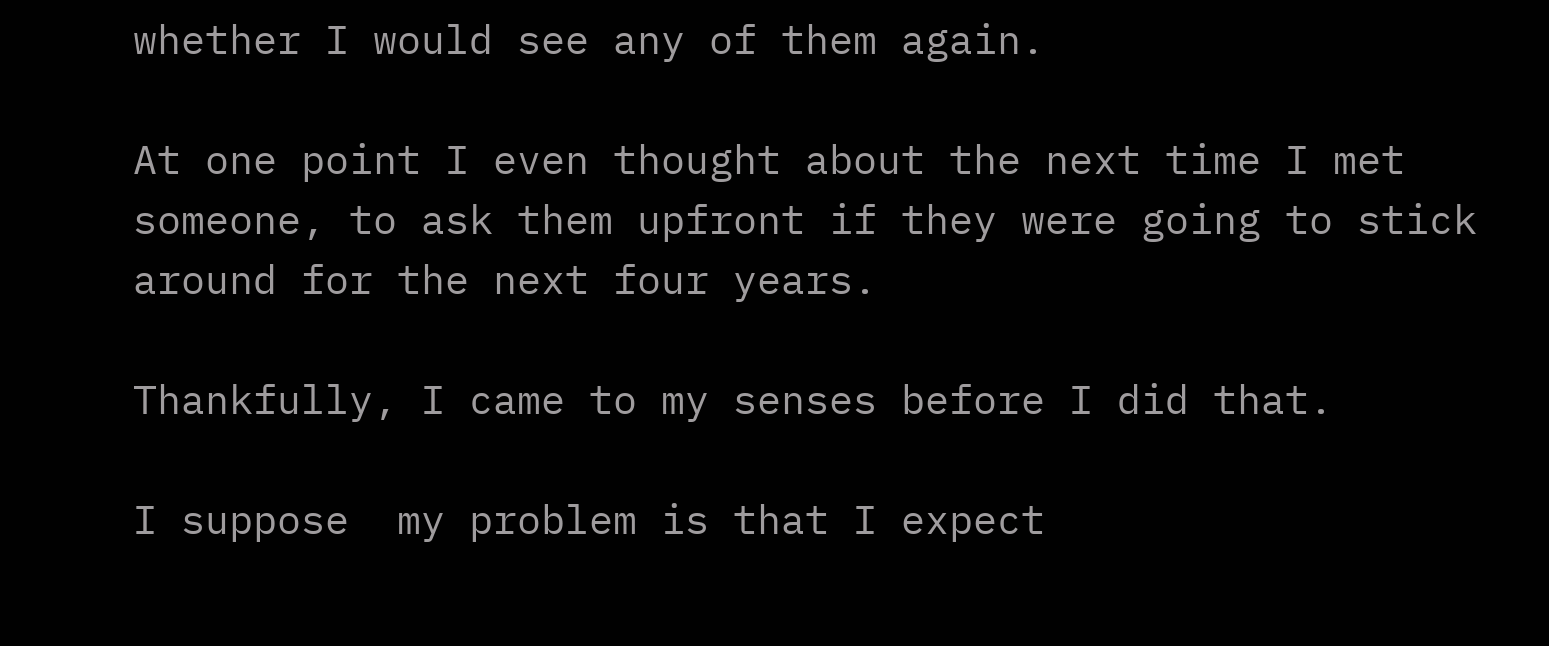whether I would see any of them again.

At one point I even thought about the next time I met someone, to ask them upfront if they were going to stick around for the next four years.

Thankfully, I came to my senses before I did that.

I suppose  my problem is that I expect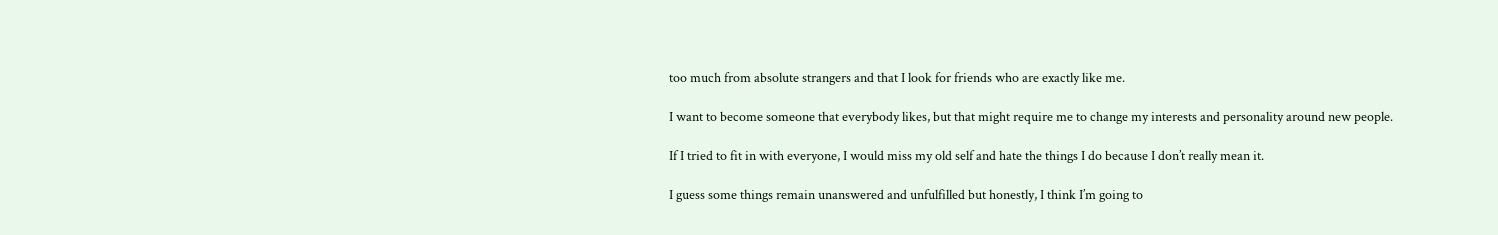too much from absolute strangers and that I look for friends who are exactly like me.

I want to become someone that everybody likes, but that might require me to change my interests and personality around new people.

If I tried to fit in with everyone, I would miss my old self and hate the things I do because I don’t really mean it.

I guess some things remain unanswered and unfulfilled but honestly, I think I’m going to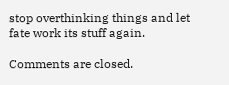stop overthinking things and let fate work its stuff again.

Comments are closed.